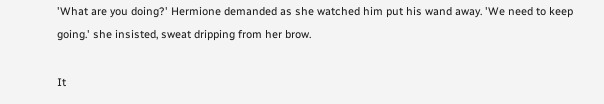'What are you doing?' Hermione demanded as she watched him put his wand away. 'We need to keep going.' she insisted, sweat dripping from her brow.

It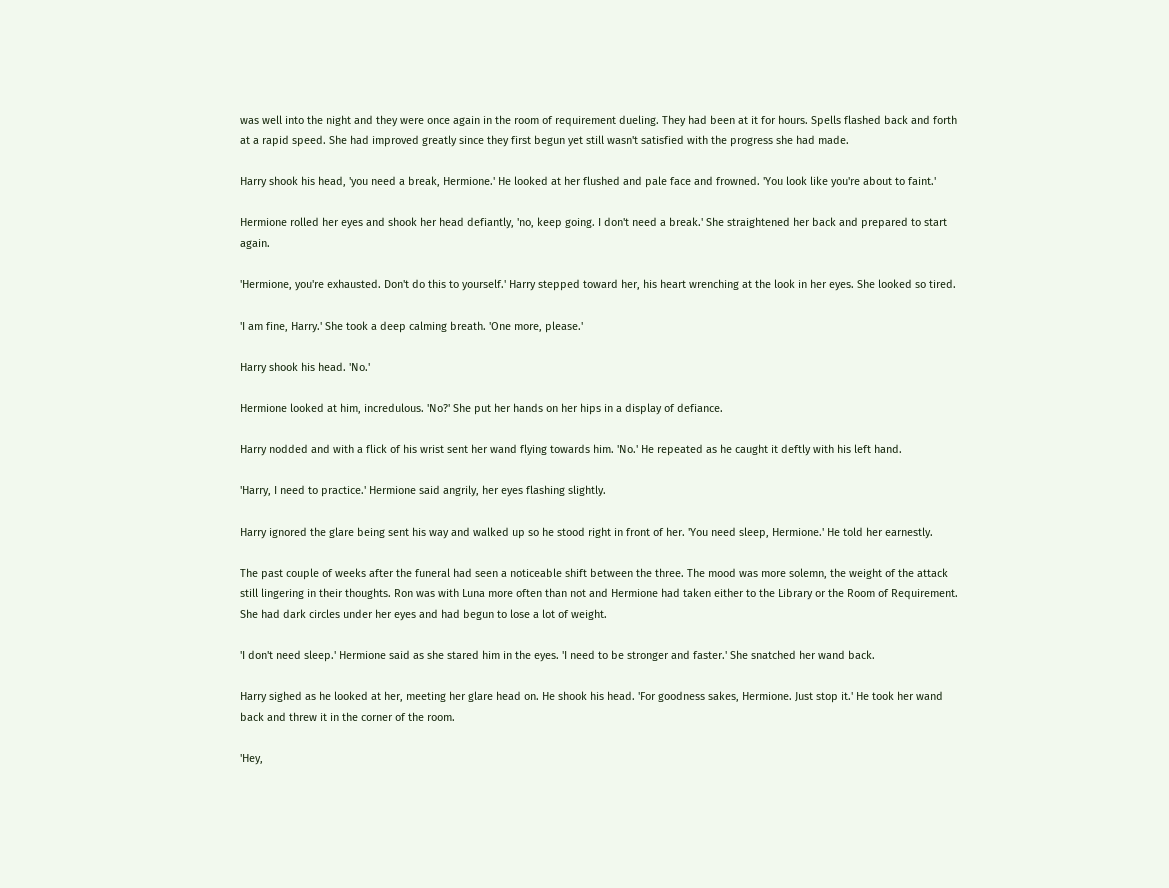was well into the night and they were once again in the room of requirement dueling. They had been at it for hours. Spells flashed back and forth at a rapid speed. She had improved greatly since they first begun yet still wasn't satisfied with the progress she had made.

Harry shook his head, 'you need a break, Hermione.' He looked at her flushed and pale face and frowned. 'You look like you're about to faint.'

Hermione rolled her eyes and shook her head defiantly, 'no, keep going. I don't need a break.' She straightened her back and prepared to start again.

'Hermione, you're exhausted. Don't do this to yourself.' Harry stepped toward her, his heart wrenching at the look in her eyes. She looked so tired.

'I am fine, Harry.' She took a deep calming breath. 'One more, please.'

Harry shook his head. 'No.'

Hermione looked at him, incredulous. 'No?' She put her hands on her hips in a display of defiance.

Harry nodded and with a flick of his wrist sent her wand flying towards him. 'No.' He repeated as he caught it deftly with his left hand.

'Harry, I need to practice.' Hermione said angrily, her eyes flashing slightly.

Harry ignored the glare being sent his way and walked up so he stood right in front of her. 'You need sleep, Hermione.' He told her earnestly.

The past couple of weeks after the funeral had seen a noticeable shift between the three. The mood was more solemn, the weight of the attack still lingering in their thoughts. Ron was with Luna more often than not and Hermione had taken either to the Library or the Room of Requirement. She had dark circles under her eyes and had begun to lose a lot of weight.

'I don't need sleep.' Hermione said as she stared him in the eyes. 'I need to be stronger and faster.' She snatched her wand back.

Harry sighed as he looked at her, meeting her glare head on. He shook his head. 'For goodness sakes, Hermione. Just stop it.' He took her wand back and threw it in the corner of the room.

'Hey,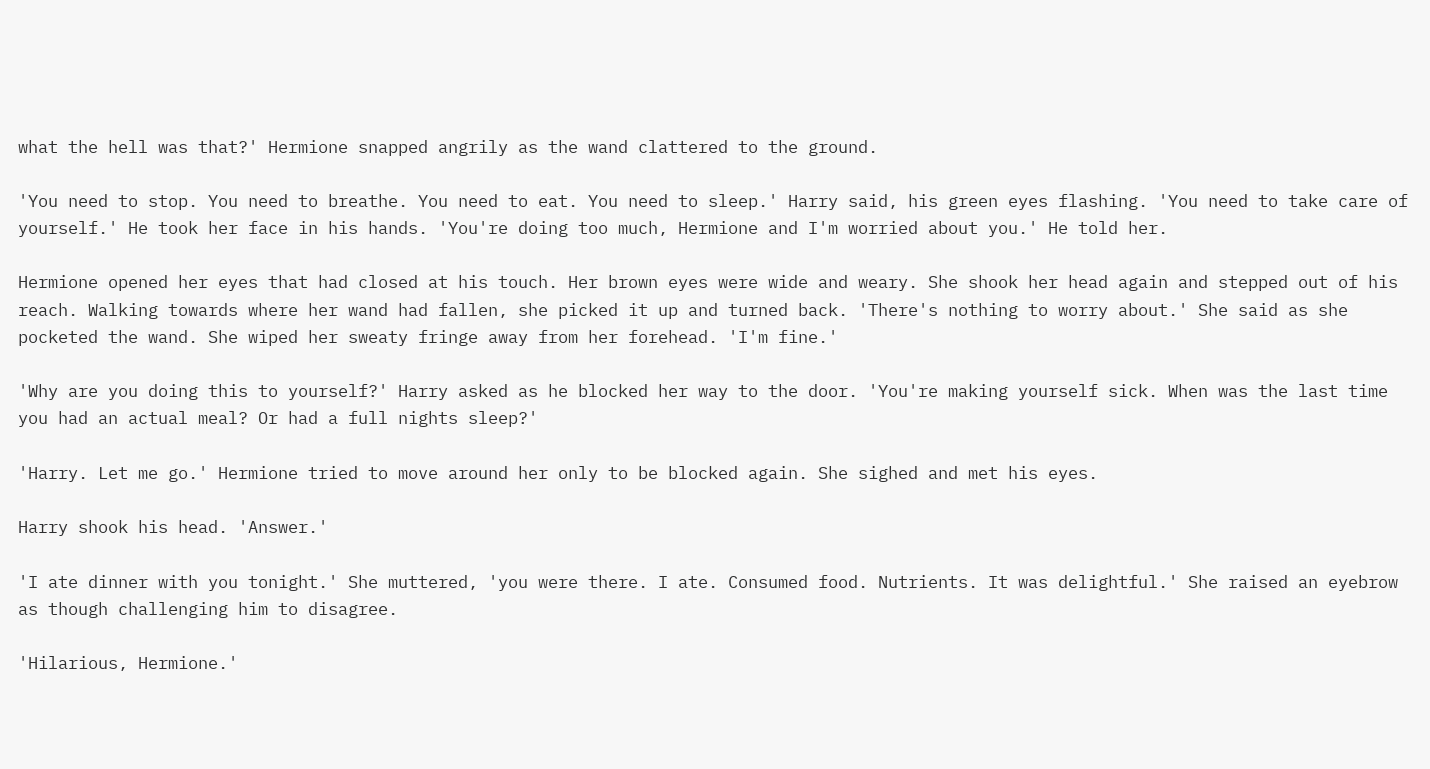what the hell was that?' Hermione snapped angrily as the wand clattered to the ground.

'You need to stop. You need to breathe. You need to eat. You need to sleep.' Harry said, his green eyes flashing. 'You need to take care of yourself.' He took her face in his hands. 'You're doing too much, Hermione and I'm worried about you.' He told her.

Hermione opened her eyes that had closed at his touch. Her brown eyes were wide and weary. She shook her head again and stepped out of his reach. Walking towards where her wand had fallen, she picked it up and turned back. 'There's nothing to worry about.' She said as she pocketed the wand. She wiped her sweaty fringe away from her forehead. 'I'm fine.'

'Why are you doing this to yourself?' Harry asked as he blocked her way to the door. 'You're making yourself sick. When was the last time you had an actual meal? Or had a full nights sleep?'

'Harry. Let me go.' Hermione tried to move around her only to be blocked again. She sighed and met his eyes.

Harry shook his head. 'Answer.'

'I ate dinner with you tonight.' She muttered, 'you were there. I ate. Consumed food. Nutrients. It was delightful.' She raised an eyebrow as though challenging him to disagree.

'Hilarious, Hermione.'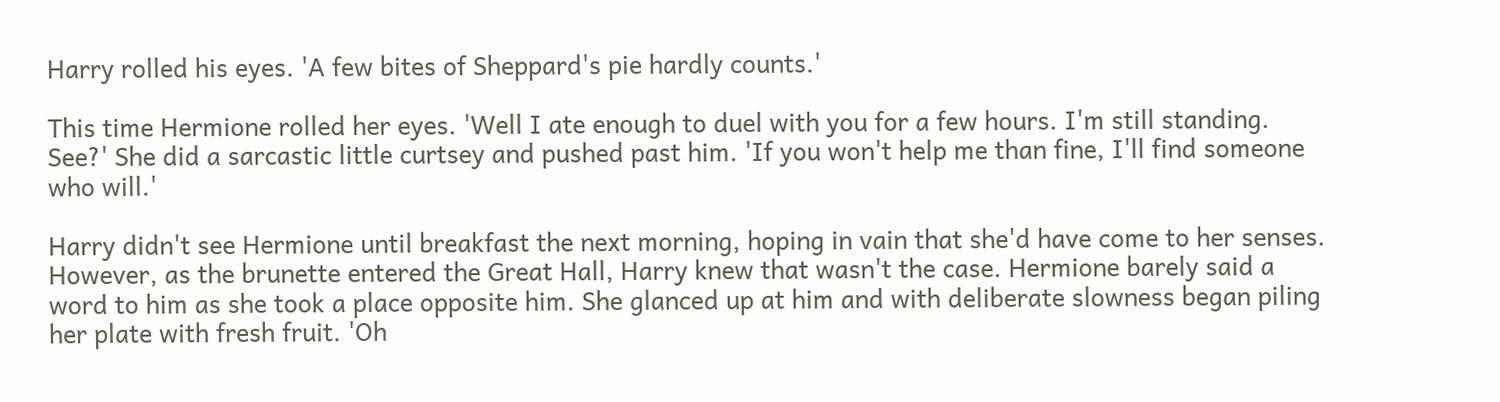Harry rolled his eyes. 'A few bites of Sheppard's pie hardly counts.'

This time Hermione rolled her eyes. 'Well I ate enough to duel with you for a few hours. I'm still standing. See?' She did a sarcastic little curtsey and pushed past him. 'If you won't help me than fine, I'll find someone who will.'

Harry didn't see Hermione until breakfast the next morning, hoping in vain that she'd have come to her senses. However, as the brunette entered the Great Hall, Harry knew that wasn't the case. Hermione barely said a word to him as she took a place opposite him. She glanced up at him and with deliberate slowness began piling her plate with fresh fruit. 'Oh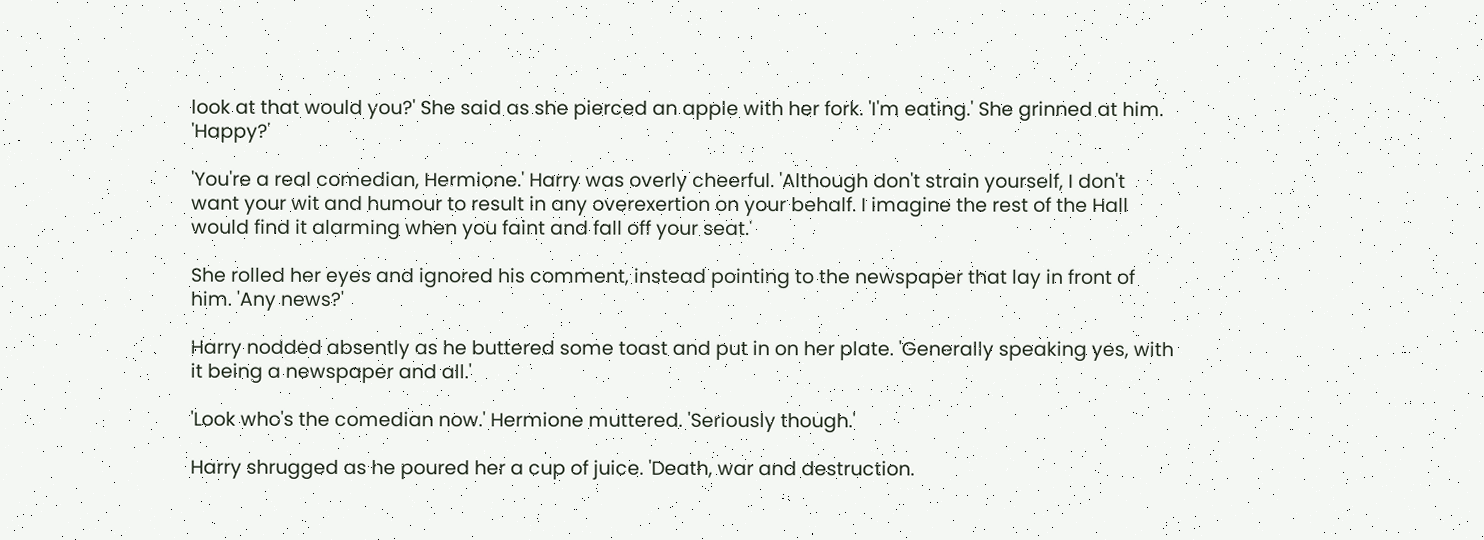look at that would you?' She said as she pierced an apple with her fork. 'I'm eating.' She grinned at him. 'Happy?'

'You're a real comedian, Hermione.' Harry was overly cheerful. 'Although don't strain yourself, I don't want your wit and humour to result in any overexertion on your behalf. I imagine the rest of the Hall would find it alarming when you faint and fall off your seat.'

She rolled her eyes and ignored his comment, instead pointing to the newspaper that lay in front of him. 'Any news?'

Harry nodded absently as he buttered some toast and put in on her plate. 'Generally speaking yes, with it being a newspaper and all.'

'Look who's the comedian now.' Hermione muttered. 'Seriously though.'

Harry shrugged as he poured her a cup of juice. 'Death, war and destruction.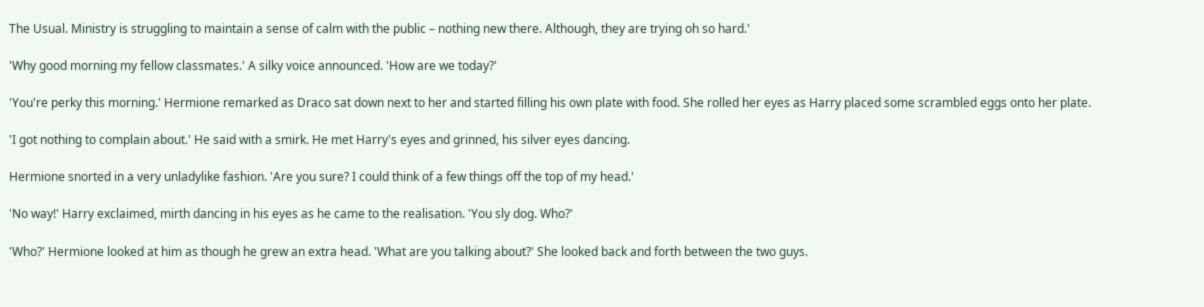The Usual. Ministry is struggling to maintain a sense of calm with the public – nothing new there. Although, they are trying oh so hard.'

'Why good morning my fellow classmates.' A silky voice announced. 'How are we today?'

'You're perky this morning.' Hermione remarked as Draco sat down next to her and started filling his own plate with food. She rolled her eyes as Harry placed some scrambled eggs onto her plate.

'I got nothing to complain about.' He said with a smirk. He met Harry's eyes and grinned, his silver eyes dancing.

Hermione snorted in a very unladylike fashion. 'Are you sure? I could think of a few things off the top of my head.'

'No way!' Harry exclaimed, mirth dancing in his eyes as he came to the realisation. 'You sly dog. Who?'

'Who?' Hermione looked at him as though he grew an extra head. 'What are you talking about?' She looked back and forth between the two guys.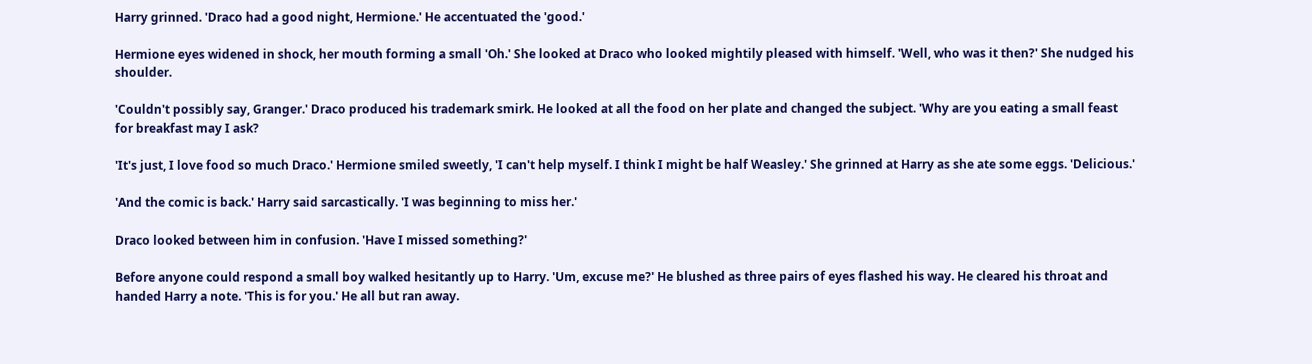Harry grinned. 'Draco had a good night, Hermione.' He accentuated the 'good.'

Hermione eyes widened in shock, her mouth forming a small 'Oh.' She looked at Draco who looked mightily pleased with himself. 'Well, who was it then?' She nudged his shoulder.

'Couldn't possibly say, Granger.' Draco produced his trademark smirk. He looked at all the food on her plate and changed the subject. 'Why are you eating a small feast for breakfast may I ask?

'It's just, I love food so much Draco.' Hermione smiled sweetly, 'I can't help myself. I think I might be half Weasley.' She grinned at Harry as she ate some eggs. 'Delicious.'

'And the comic is back.' Harry said sarcastically. 'I was beginning to miss her.'

Draco looked between him in confusion. 'Have I missed something?'

Before anyone could respond a small boy walked hesitantly up to Harry. 'Um, excuse me?' He blushed as three pairs of eyes flashed his way. He cleared his throat and handed Harry a note. 'This is for you.' He all but ran away.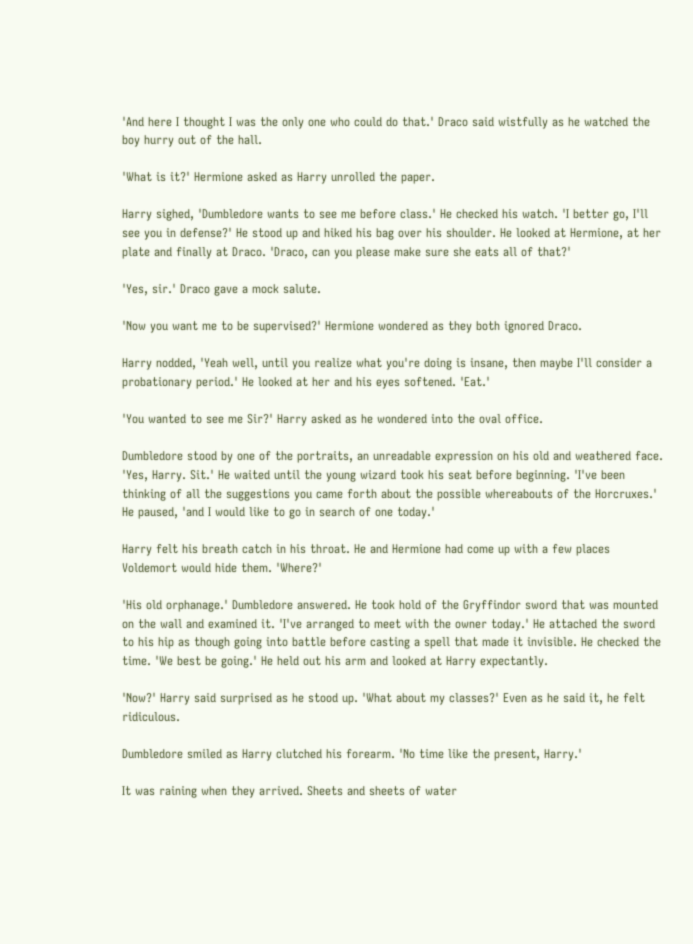'And here I thought I was the only one who could do that.' Draco said wistfully as he watched the boy hurry out of the hall.

'What is it?' Hermione asked as Harry unrolled the paper.

Harry sighed, 'Dumbledore wants to see me before class.' He checked his watch. 'I better go, I'll see you in defense?' He stood up and hiked his bag over his shoulder. He looked at Hermione, at her plate and finally at Draco. 'Draco, can you please make sure she eats all of that?'

'Yes, sir.' Draco gave a mock salute.

'Now you want me to be supervised?' Hermione wondered as they both ignored Draco.

Harry nodded, 'Yeah well, until you realize what you're doing is insane, then maybe I'll consider a probationary period.' He looked at her and his eyes softened. 'Eat.'

'You wanted to see me Sir?' Harry asked as he wondered into the oval office.

Dumbledore stood by one of the portraits, an unreadable expression on his old and weathered face. 'Yes, Harry. Sit.' He waited until the young wizard took his seat before beginning. 'I've been thinking of all the suggestions you came forth about the possible whereabouts of the Horcruxes.' He paused, 'and I would like to go in search of one today.'

Harry felt his breath catch in his throat. He and Hermione had come up with a few places Voldemort would hide them. 'Where?'

'His old orphanage.' Dumbledore answered. He took hold of the Gryffindor sword that was mounted on the wall and examined it. 'I've arranged to meet with the owner today.' He attached the sword to his hip as though going into battle before casting a spell that made it invisible. He checked the time. 'We best be going.' He held out his arm and looked at Harry expectantly.

'Now?' Harry said surprised as he stood up. 'What about my classes?' Even as he said it, he felt ridiculous.

Dumbledore smiled as Harry clutched his forearm. 'No time like the present, Harry.'

It was raining when they arrived. Sheets and sheets of water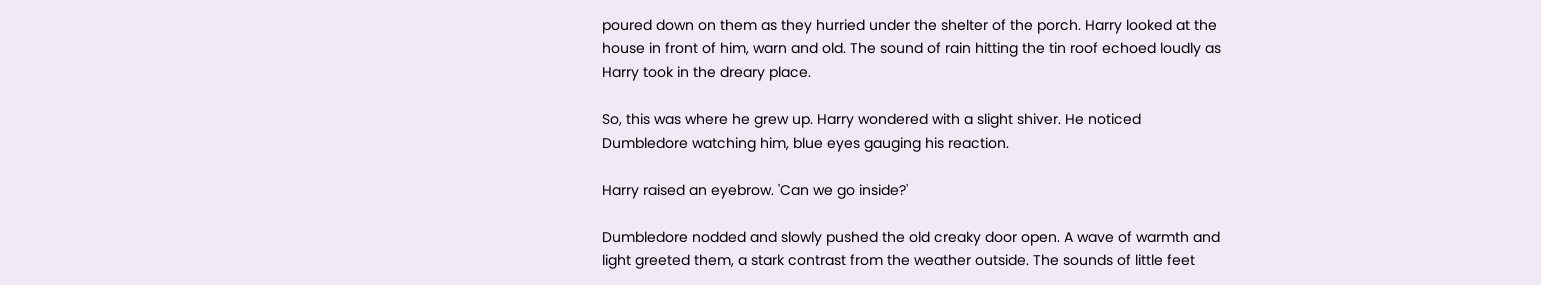poured down on them as they hurried under the shelter of the porch. Harry looked at the house in front of him, warn and old. The sound of rain hitting the tin roof echoed loudly as Harry took in the dreary place.

So, this was where he grew up. Harry wondered with a slight shiver. He noticed Dumbledore watching him, blue eyes gauging his reaction.

Harry raised an eyebrow. 'Can we go inside?'

Dumbledore nodded and slowly pushed the old creaky door open. A wave of warmth and light greeted them, a stark contrast from the weather outside. The sounds of little feet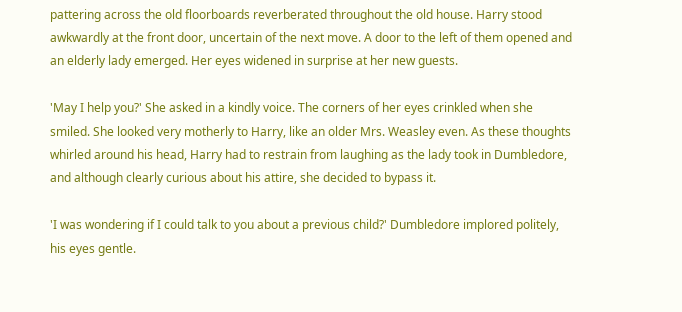pattering across the old floorboards reverberated throughout the old house. Harry stood awkwardly at the front door, uncertain of the next move. A door to the left of them opened and an elderly lady emerged. Her eyes widened in surprise at her new guests.

'May I help you?' She asked in a kindly voice. The corners of her eyes crinkled when she smiled. She looked very motherly to Harry, like an older Mrs. Weasley even. As these thoughts whirled around his head, Harry had to restrain from laughing as the lady took in Dumbledore, and although clearly curious about his attire, she decided to bypass it.

'I was wondering if I could talk to you about a previous child?' Dumbledore implored politely, his eyes gentle.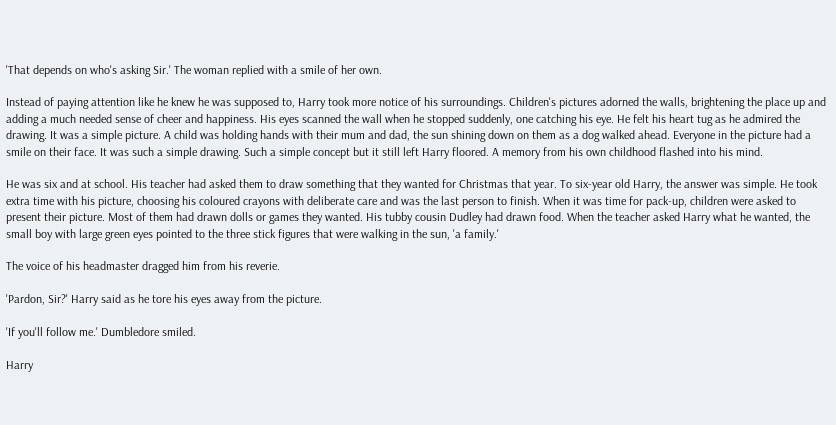'That depends on who's asking Sir.' The woman replied with a smile of her own.

Instead of paying attention like he knew he was supposed to, Harry took more notice of his surroundings. Children's pictures adorned the walls, brightening the place up and adding a much needed sense of cheer and happiness. His eyes scanned the wall when he stopped suddenly, one catching his eye. He felt his heart tug as he admired the drawing. It was a simple picture. A child was holding hands with their mum and dad, the sun shining down on them as a dog walked ahead. Everyone in the picture had a smile on their face. It was such a simple drawing. Such a simple concept but it still left Harry floored. A memory from his own childhood flashed into his mind.

He was six and at school. His teacher had asked them to draw something that they wanted for Christmas that year. To six-year old Harry, the answer was simple. He took extra time with his picture, choosing his coloured crayons with deliberate care and was the last person to finish. When it was time for pack-up, children were asked to present their picture. Most of them had drawn dolls or games they wanted. His tubby cousin Dudley had drawn food. When the teacher asked Harry what he wanted, the small boy with large green eyes pointed to the three stick figures that were walking in the sun, 'a family.'

The voice of his headmaster dragged him from his reverie.

'Pardon, Sir?' Harry said as he tore his eyes away from the picture.

'If you'll follow me.' Dumbledore smiled.

Harry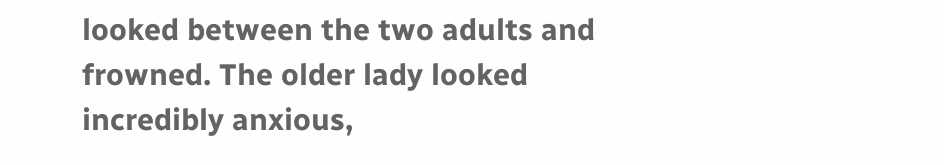looked between the two adults and frowned. The older lady looked incredibly anxious,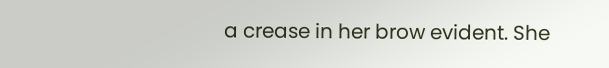a crease in her brow evident. She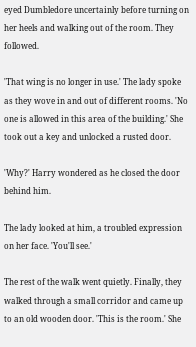eyed Dumbledore uncertainly before turning on her heels and walking out of the room. They followed.

'That wing is no longer in use.' The lady spoke as they wove in and out of different rooms. 'No one is allowed in this area of the building.' She took out a key and unlocked a rusted door.

'Why?' Harry wondered as he closed the door behind him.

The lady looked at him, a troubled expression on her face. 'You'll see.'

The rest of the walk went quietly. Finally, they walked through a small corridor and came up to an old wooden door. 'This is the room.' She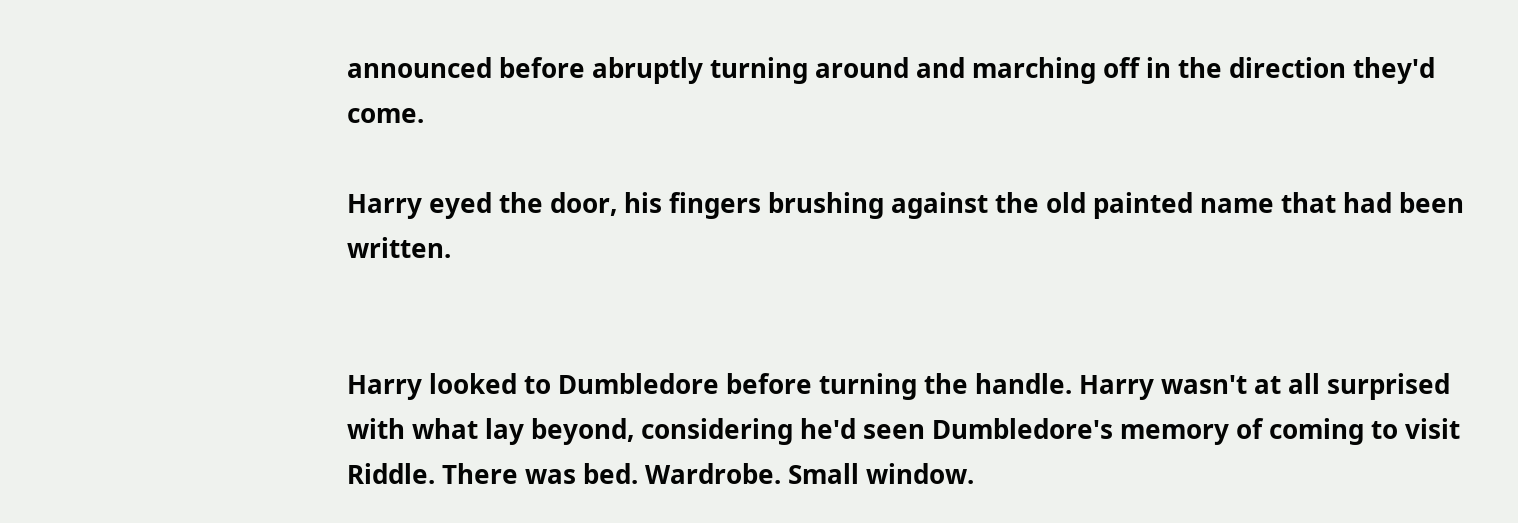announced before abruptly turning around and marching off in the direction they'd come.

Harry eyed the door, his fingers brushing against the old painted name that had been written.


Harry looked to Dumbledore before turning the handle. Harry wasn't at all surprised with what lay beyond, considering he'd seen Dumbledore's memory of coming to visit Riddle. There was bed. Wardrobe. Small window.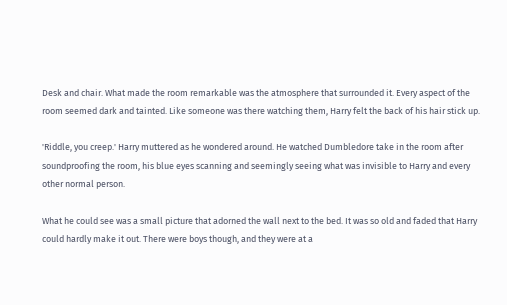Desk and chair. What made the room remarkable was the atmosphere that surrounded it. Every aspect of the room seemed dark and tainted. Like someone was there watching them, Harry felt the back of his hair stick up.

'Riddle, you creep.' Harry muttered as he wondered around. He watched Dumbledore take in the room after soundproofing the room, his blue eyes scanning and seemingly seeing what was invisible to Harry and every other normal person.

What he could see was a small picture that adorned the wall next to the bed. It was so old and faded that Harry could hardly make it out. There were boys though, and they were at a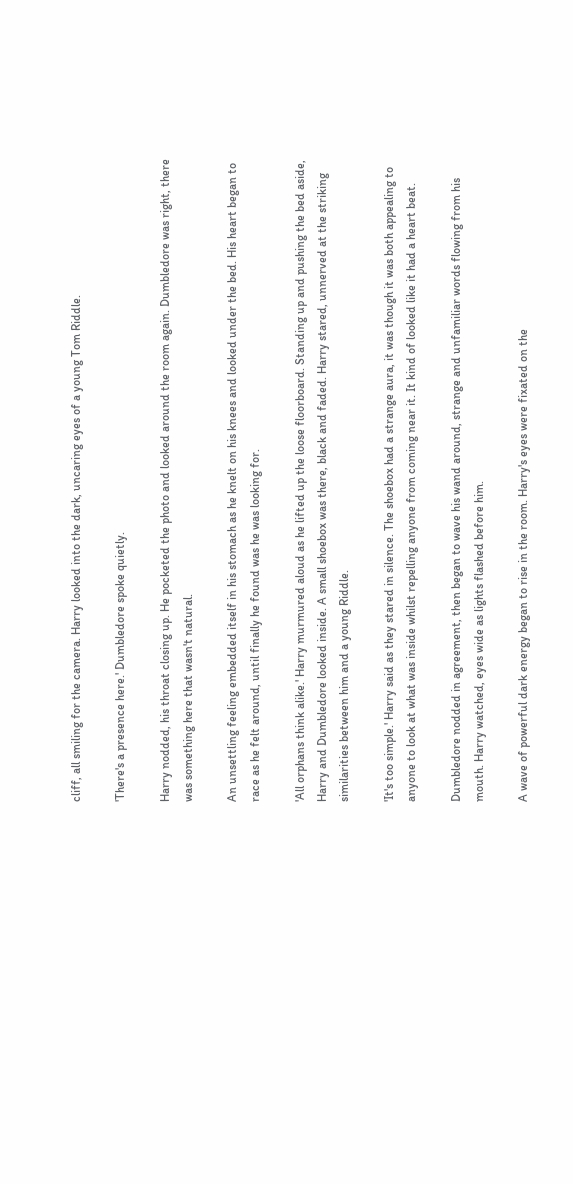cliff, all smiling for the camera. Harry looked into the dark, uncaring eyes of a young Tom Riddle.

'There's a presence here.' Dumbledore spoke quietly.

Harry nodded, his throat closing up. He pocketed the photo and looked around the room again. Dumbledore was right, there was something here that wasn't natural.

An unsettling feeling embedded itself in his stomach as he knelt on his knees and looked under the bed. His heart began to race as he felt around, until finally he found was he was looking for.

'All orphans think alike.' Harry murmured aloud as he lifted up the loose floorboard. Standing up and pushing the bed aside, Harry and Dumbledore looked inside. A small shoebox was there, black and faded. Harry stared, unnerved at the striking similarities between him and a young Riddle.

'It's too simple.' Harry said as they stared in silence. The shoebox had a strange aura, it was though it was both appealing to anyone to look at what was inside whilst repelling anyone from coming near it. It kind of looked like it had a heart beat.

Dumbledore nodded in agreement, then began to wave his wand around, strange and unfamiliar words flowing from his mouth. Harry watched, eyes wide as lights flashed before him.

A wave of powerful dark energy began to rise in the room. Harry's eyes were fixated on the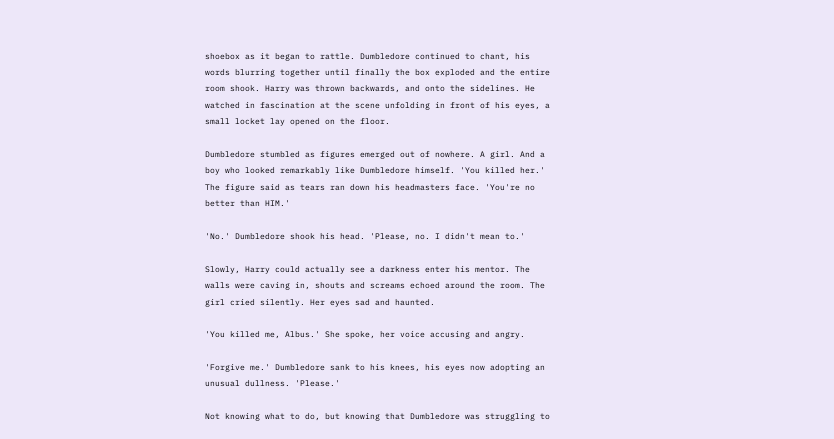shoebox as it began to rattle. Dumbledore continued to chant, his words blurring together until finally the box exploded and the entire room shook. Harry was thrown backwards, and onto the sidelines. He watched in fascination at the scene unfolding in front of his eyes, a small locket lay opened on the floor.

Dumbledore stumbled as figures emerged out of nowhere. A girl. And a boy who looked remarkably like Dumbledore himself. 'You killed her.' The figure said as tears ran down his headmasters face. 'You're no better than HIM.'

'No.' Dumbledore shook his head. 'Please, no. I didn't mean to.'

Slowly, Harry could actually see a darkness enter his mentor. The walls were caving in, shouts and screams echoed around the room. The girl cried silently. Her eyes sad and haunted.

'You killed me, Albus.' She spoke, her voice accusing and angry.

'Forgive me.' Dumbledore sank to his knees, his eyes now adopting an unusual dullness. 'Please.'

Not knowing what to do, but knowing that Dumbledore was struggling to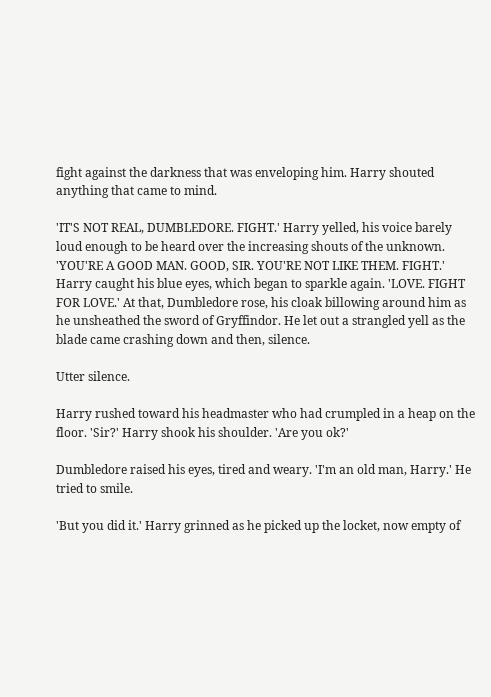fight against the darkness that was enveloping him. Harry shouted anything that came to mind.

'IT'S NOT REAL, DUMBLEDORE. FIGHT.' Harry yelled, his voice barely loud enough to be heard over the increasing shouts of the unknown. 'YOU'RE A GOOD MAN. GOOD, SIR. YOU'RE NOT LIKE THEM. FIGHT.' Harry caught his blue eyes, which began to sparkle again. 'LOVE. FIGHT FOR LOVE.' At that, Dumbledore rose, his cloak billowing around him as he unsheathed the sword of Gryffindor. He let out a strangled yell as the blade came crashing down and then, silence.

Utter silence.

Harry rushed toward his headmaster who had crumpled in a heap on the floor. 'Sir?' Harry shook his shoulder. 'Are you ok?'

Dumbledore raised his eyes, tired and weary. 'I'm an old man, Harry.' He tried to smile.

'But you did it.' Harry grinned as he picked up the locket, now empty of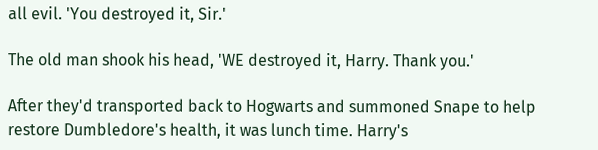all evil. 'You destroyed it, Sir.'

The old man shook his head, 'WE destroyed it, Harry. Thank you.'

After they'd transported back to Hogwarts and summoned Snape to help restore Dumbledore's health, it was lunch time. Harry's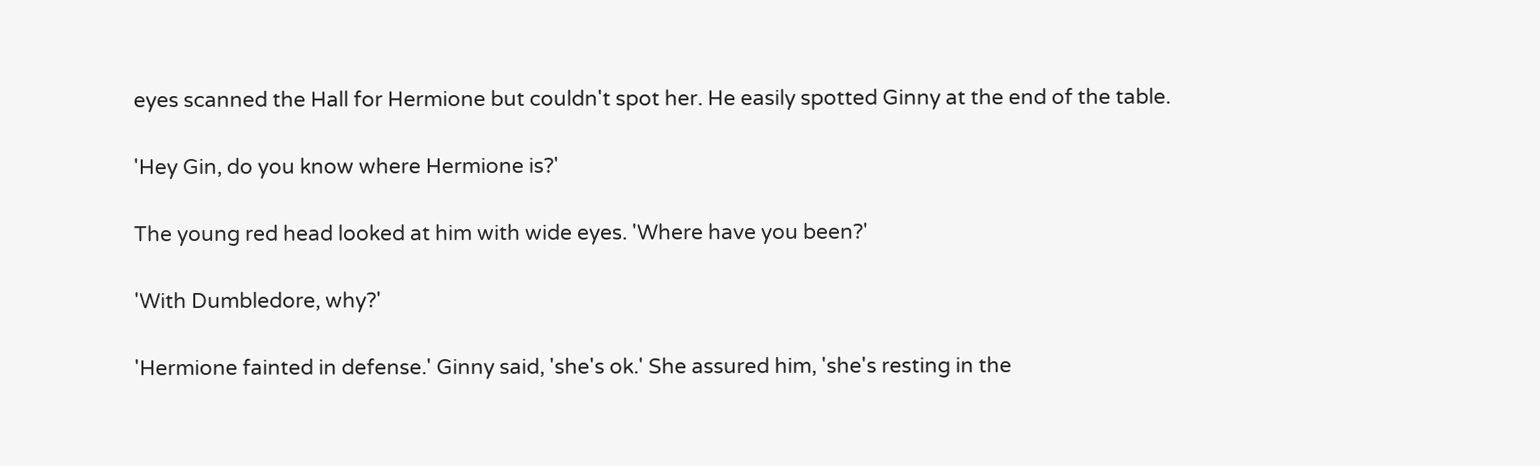eyes scanned the Hall for Hermione but couldn't spot her. He easily spotted Ginny at the end of the table.

'Hey Gin, do you know where Hermione is?'

The young red head looked at him with wide eyes. 'Where have you been?'

'With Dumbledore, why?'

'Hermione fainted in defense.' Ginny said, 'she's ok.' She assured him, 'she's resting in the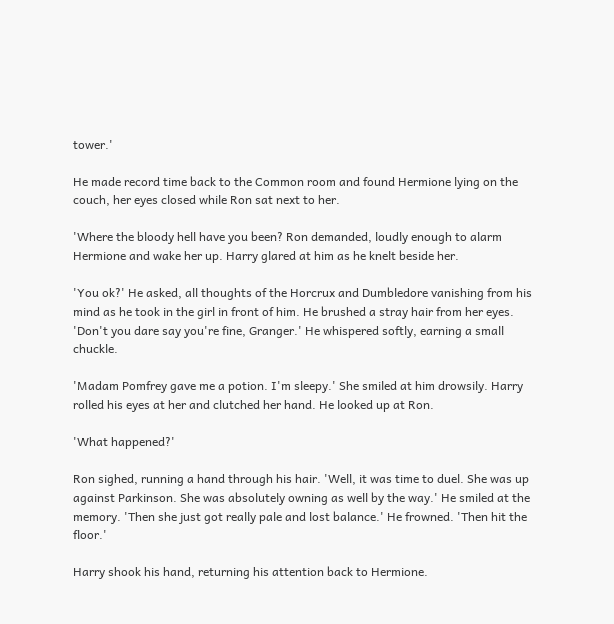tower.'

He made record time back to the Common room and found Hermione lying on the couch, her eyes closed while Ron sat next to her.

'Where the bloody hell have you been? Ron demanded, loudly enough to alarm Hermione and wake her up. Harry glared at him as he knelt beside her.

'You ok?' He asked, all thoughts of the Horcrux and Dumbledore vanishing from his mind as he took in the girl in front of him. He brushed a stray hair from her eyes. 'Don't you dare say you're fine, Granger.' He whispered softly, earning a small chuckle.

'Madam Pomfrey gave me a potion. I'm sleepy.' She smiled at him drowsily. Harry rolled his eyes at her and clutched her hand. He looked up at Ron.

'What happened?'

Ron sighed, running a hand through his hair. 'Well, it was time to duel. She was up against Parkinson. She was absolutely owning as well by the way.' He smiled at the memory. 'Then she just got really pale and lost balance.' He frowned. 'Then hit the floor.'

Harry shook his hand, returning his attention back to Hermione.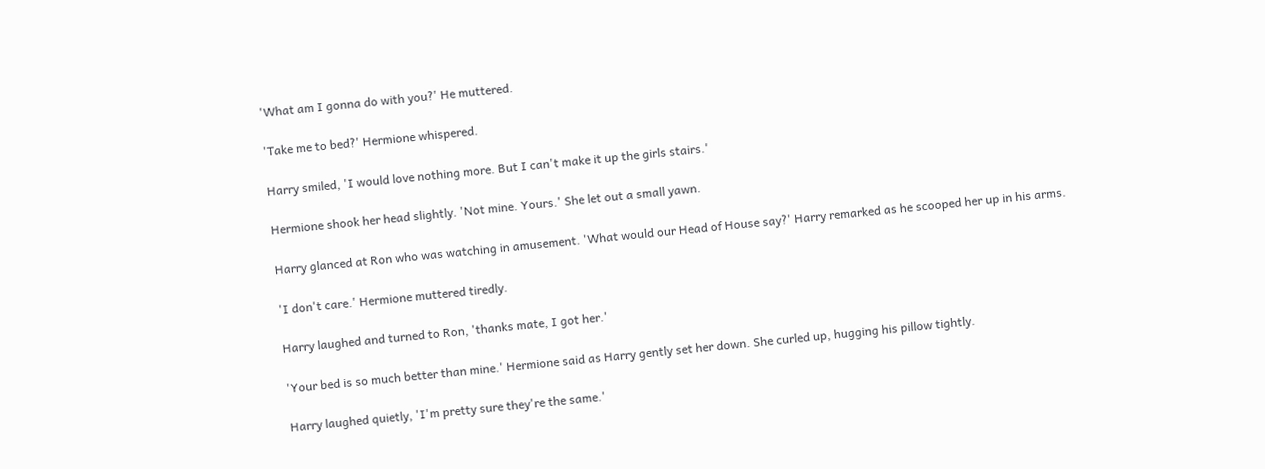'What am I gonna do with you?' He muttered.

'Take me to bed?' Hermione whispered.

Harry smiled, 'I would love nothing more. But I can't make it up the girls stairs.'

Hermione shook her head slightly. 'Not mine. Yours.' She let out a small yawn.

Harry glanced at Ron who was watching in amusement. 'What would our Head of House say?' Harry remarked as he scooped her up in his arms.

'I don't care.' Hermione muttered tiredly.

Harry laughed and turned to Ron, 'thanks mate, I got her.'

'Your bed is so much better than mine.' Hermione said as Harry gently set her down. She curled up, hugging his pillow tightly.

Harry laughed quietly, 'I'm pretty sure they're the same.'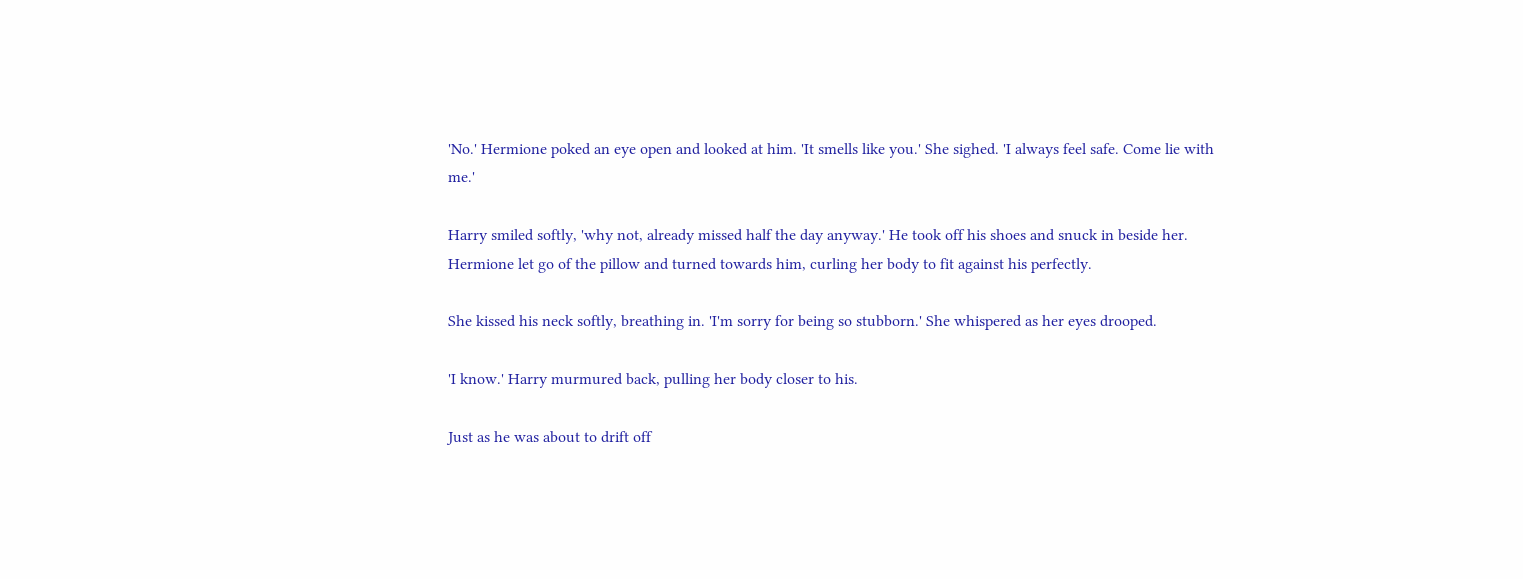'No.' Hermione poked an eye open and looked at him. 'It smells like you.' She sighed. 'I always feel safe. Come lie with me.'

Harry smiled softly, 'why not, already missed half the day anyway.' He took off his shoes and snuck in beside her. Hermione let go of the pillow and turned towards him, curling her body to fit against his perfectly.

She kissed his neck softly, breathing in. 'I'm sorry for being so stubborn.' She whispered as her eyes drooped.

'I know.' Harry murmured back, pulling her body closer to his.

Just as he was about to drift off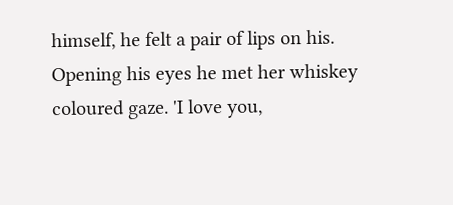himself, he felt a pair of lips on his. Opening his eyes he met her whiskey coloured gaze. 'I love you,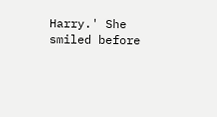Harry.' She smiled before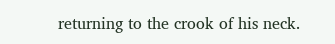returning to the crook of his neck.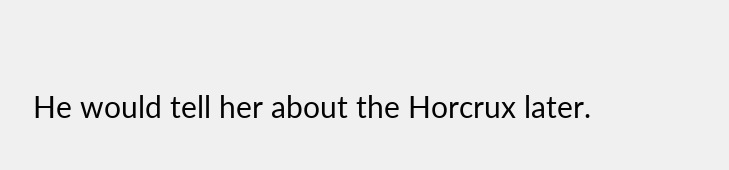He would tell her about the Horcrux later.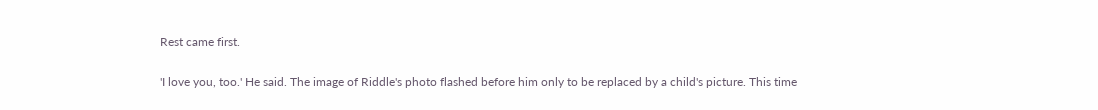Rest came first.

'I love you, too.' He said. The image of Riddle's photo flashed before him only to be replaced by a child's picture. This time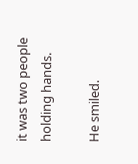it was two people holding hands.

He smiled.